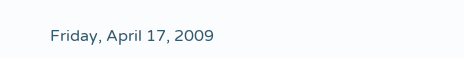Friday, April 17, 2009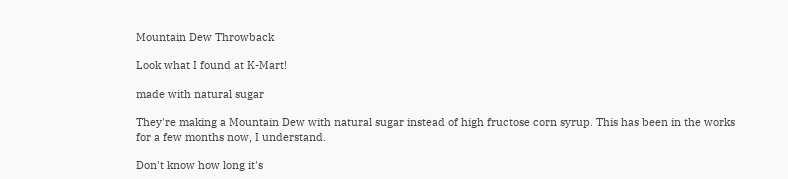Mountain Dew Throwback

Look what I found at K-Mart!

made with natural sugar

They're making a Mountain Dew with natural sugar instead of high fructose corn syrup. This has been in the works for a few months now, I understand.

Don't know how long it's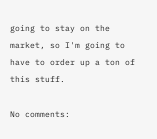going to stay on the market, so I'm going to have to order up a ton of this stuff.

No comments: